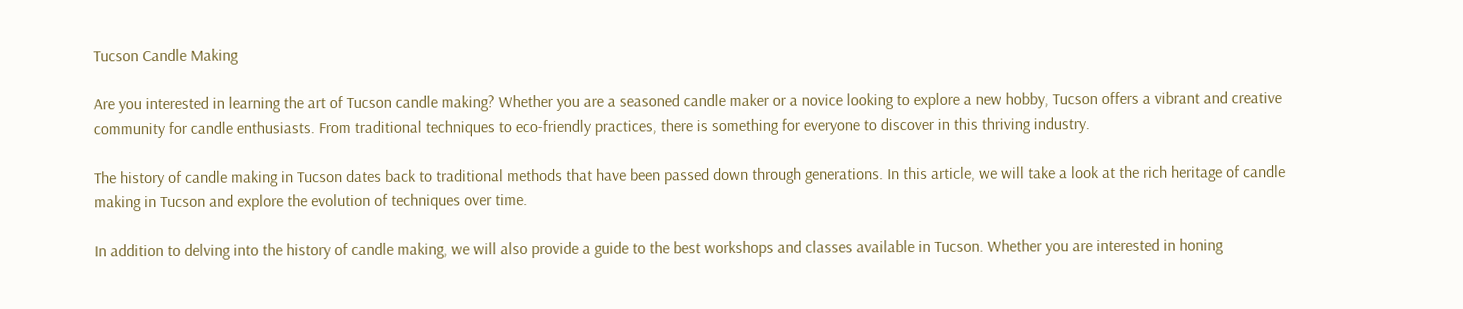Tucson Candle Making

Are you interested in learning the art of Tucson candle making? Whether you are a seasoned candle maker or a novice looking to explore a new hobby, Tucson offers a vibrant and creative community for candle enthusiasts. From traditional techniques to eco-friendly practices, there is something for everyone to discover in this thriving industry.

The history of candle making in Tucson dates back to traditional methods that have been passed down through generations. In this article, we will take a look at the rich heritage of candle making in Tucson and explore the evolution of techniques over time.

In addition to delving into the history of candle making, we will also provide a guide to the best workshops and classes available in Tucson. Whether you are interested in honing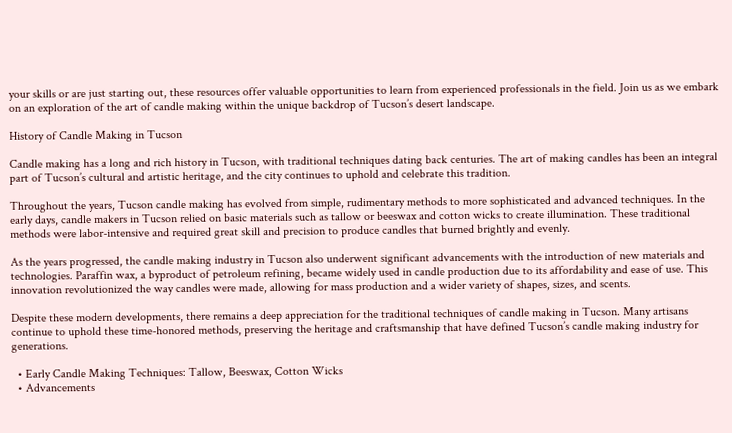your skills or are just starting out, these resources offer valuable opportunities to learn from experienced professionals in the field. Join us as we embark on an exploration of the art of candle making within the unique backdrop of Tucson’s desert landscape.

History of Candle Making in Tucson

Candle making has a long and rich history in Tucson, with traditional techniques dating back centuries. The art of making candles has been an integral part of Tucson’s cultural and artistic heritage, and the city continues to uphold and celebrate this tradition.

Throughout the years, Tucson candle making has evolved from simple, rudimentary methods to more sophisticated and advanced techniques. In the early days, candle makers in Tucson relied on basic materials such as tallow or beeswax and cotton wicks to create illumination. These traditional methods were labor-intensive and required great skill and precision to produce candles that burned brightly and evenly.

As the years progressed, the candle making industry in Tucson also underwent significant advancements with the introduction of new materials and technologies. Paraffin wax, a byproduct of petroleum refining, became widely used in candle production due to its affordability and ease of use. This innovation revolutionized the way candles were made, allowing for mass production and a wider variety of shapes, sizes, and scents.

Despite these modern developments, there remains a deep appreciation for the traditional techniques of candle making in Tucson. Many artisans continue to uphold these time-honored methods, preserving the heritage and craftsmanship that have defined Tucson’s candle making industry for generations.

  • Early Candle Making Techniques: Tallow, Beeswax, Cotton Wicks
  • Advancements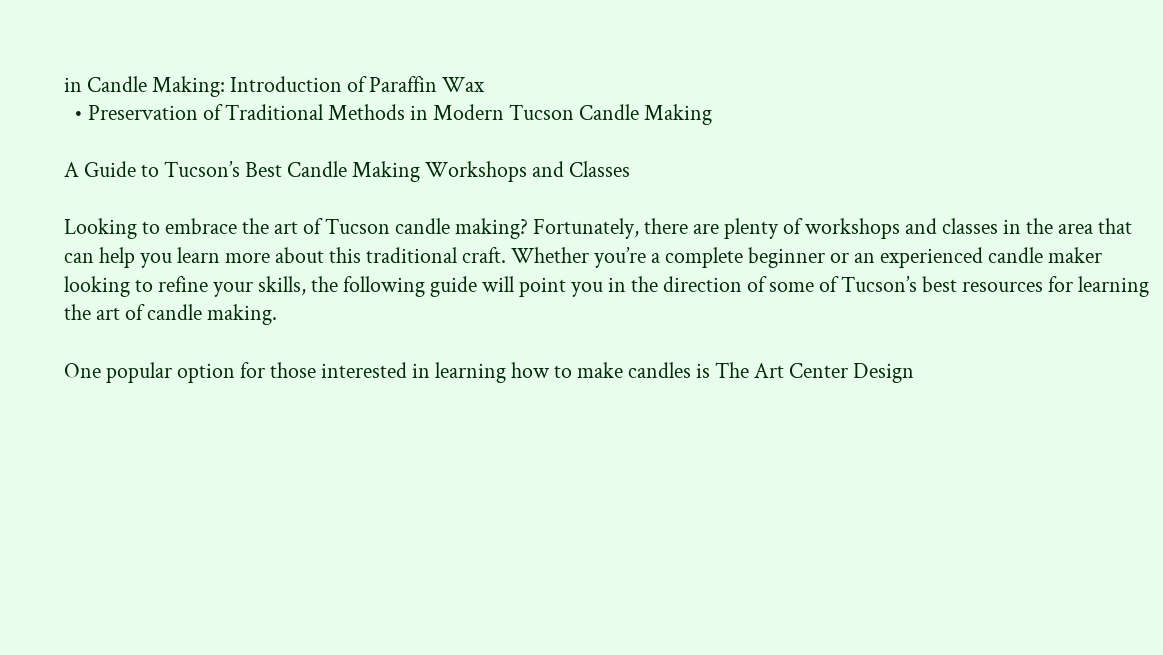in Candle Making: Introduction of Paraffin Wax
  • Preservation of Traditional Methods in Modern Tucson Candle Making

A Guide to Tucson’s Best Candle Making Workshops and Classes

Looking to embrace the art of Tucson candle making? Fortunately, there are plenty of workshops and classes in the area that can help you learn more about this traditional craft. Whether you’re a complete beginner or an experienced candle maker looking to refine your skills, the following guide will point you in the direction of some of Tucson’s best resources for learning the art of candle making.

One popular option for those interested in learning how to make candles is The Art Center Design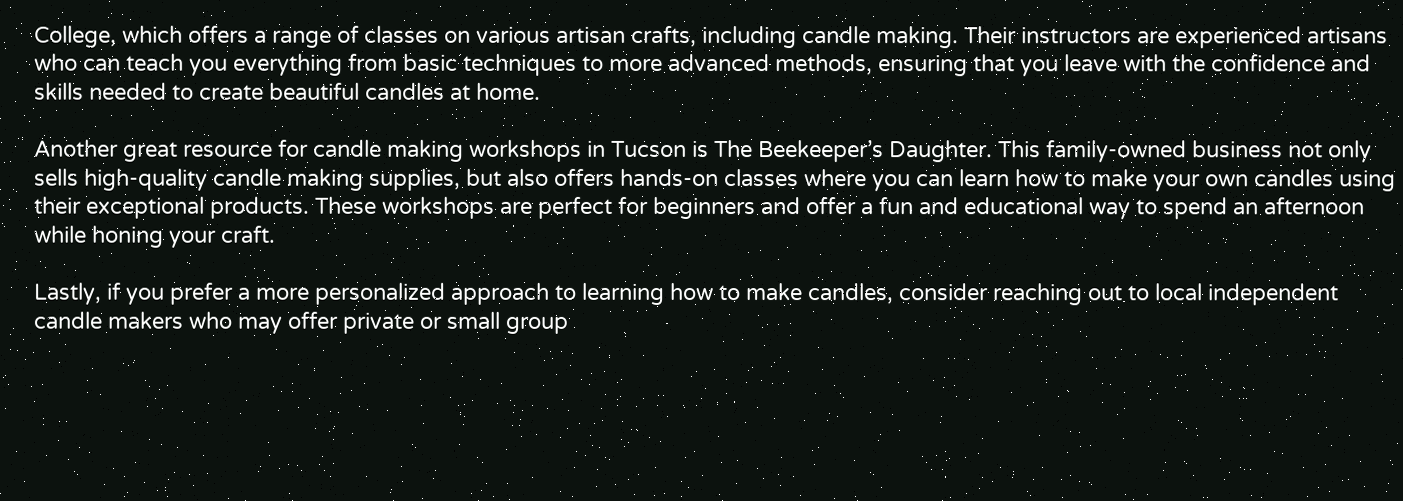College, which offers a range of classes on various artisan crafts, including candle making. Their instructors are experienced artisans who can teach you everything from basic techniques to more advanced methods, ensuring that you leave with the confidence and skills needed to create beautiful candles at home.

Another great resource for candle making workshops in Tucson is The Beekeeper’s Daughter. This family-owned business not only sells high-quality candle making supplies, but also offers hands-on classes where you can learn how to make your own candles using their exceptional products. These workshops are perfect for beginners and offer a fun and educational way to spend an afternoon while honing your craft.

Lastly, if you prefer a more personalized approach to learning how to make candles, consider reaching out to local independent candle makers who may offer private or small group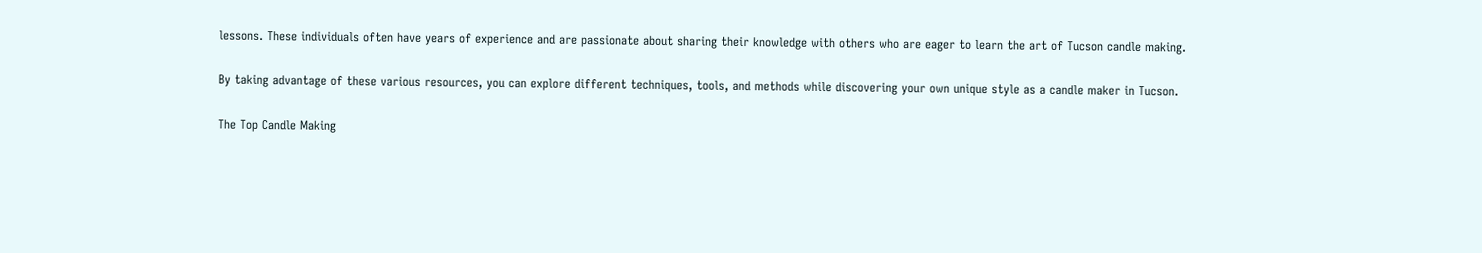lessons. These individuals often have years of experience and are passionate about sharing their knowledge with others who are eager to learn the art of Tucson candle making.

By taking advantage of these various resources, you can explore different techniques, tools, and methods while discovering your own unique style as a candle maker in Tucson.

The Top Candle Making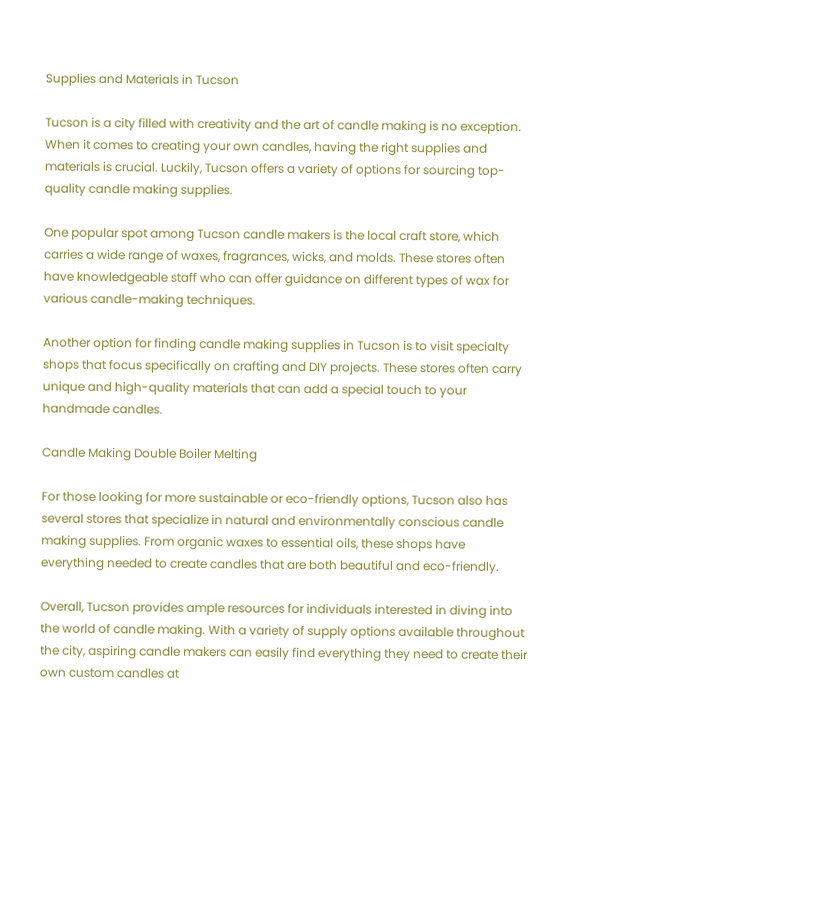Supplies and Materials in Tucson

Tucson is a city filled with creativity and the art of candle making is no exception. When it comes to creating your own candles, having the right supplies and materials is crucial. Luckily, Tucson offers a variety of options for sourcing top-quality candle making supplies.

One popular spot among Tucson candle makers is the local craft store, which carries a wide range of waxes, fragrances, wicks, and molds. These stores often have knowledgeable staff who can offer guidance on different types of wax for various candle-making techniques.

Another option for finding candle making supplies in Tucson is to visit specialty shops that focus specifically on crafting and DIY projects. These stores often carry unique and high-quality materials that can add a special touch to your handmade candles.

Candle Making Double Boiler Melting

For those looking for more sustainable or eco-friendly options, Tucson also has several stores that specialize in natural and environmentally conscious candle making supplies. From organic waxes to essential oils, these shops have everything needed to create candles that are both beautiful and eco-friendly.

Overall, Tucson provides ample resources for individuals interested in diving into the world of candle making. With a variety of supply options available throughout the city, aspiring candle makers can easily find everything they need to create their own custom candles at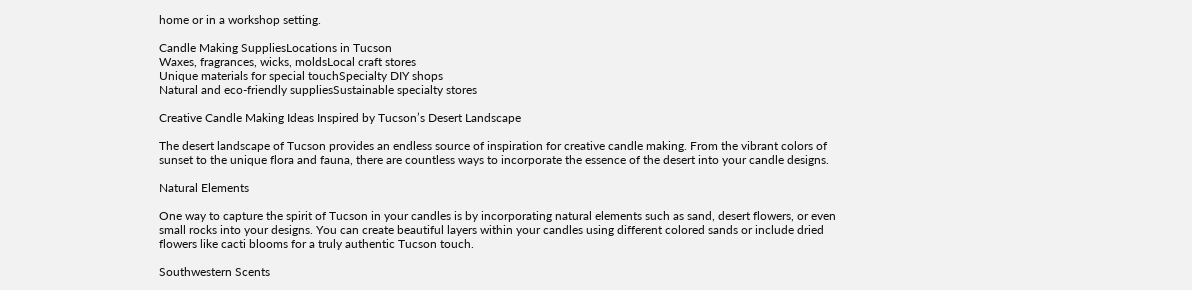home or in a workshop setting.

Candle Making SuppliesLocations in Tucson
Waxes, fragrances, wicks, moldsLocal craft stores
Unique materials for special touchSpecialty DIY shops
Natural and eco-friendly suppliesSustainable specialty stores

Creative Candle Making Ideas Inspired by Tucson’s Desert Landscape

The desert landscape of Tucson provides an endless source of inspiration for creative candle making. From the vibrant colors of sunset to the unique flora and fauna, there are countless ways to incorporate the essence of the desert into your candle designs.

Natural Elements

One way to capture the spirit of Tucson in your candles is by incorporating natural elements such as sand, desert flowers, or even small rocks into your designs. You can create beautiful layers within your candles using different colored sands or include dried flowers like cacti blooms for a truly authentic Tucson touch.

Southwestern Scents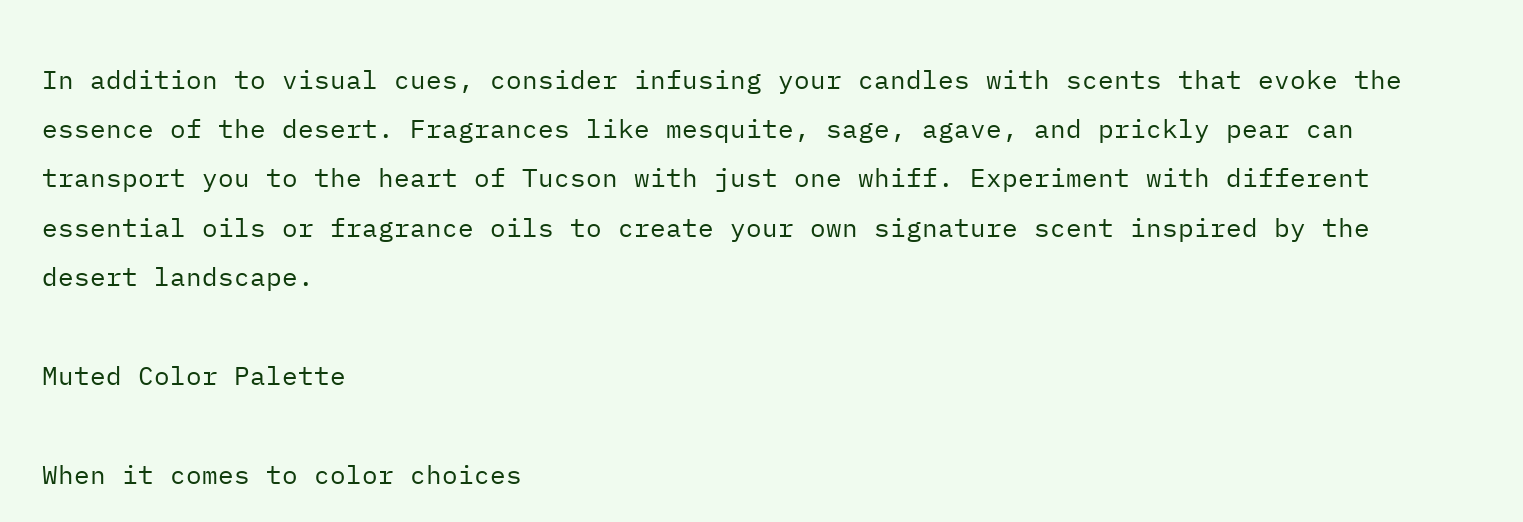In addition to visual cues, consider infusing your candles with scents that evoke the essence of the desert. Fragrances like mesquite, sage, agave, and prickly pear can transport you to the heart of Tucson with just one whiff. Experiment with different essential oils or fragrance oils to create your own signature scent inspired by the desert landscape.

Muted Color Palette

When it comes to color choices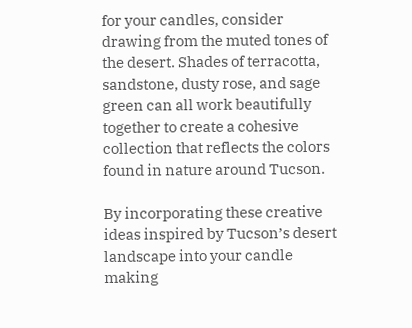for your candles, consider drawing from the muted tones of the desert. Shades of terracotta, sandstone, dusty rose, and sage green can all work beautifully together to create a cohesive collection that reflects the colors found in nature around Tucson.

By incorporating these creative ideas inspired by Tucson’s desert landscape into your candle making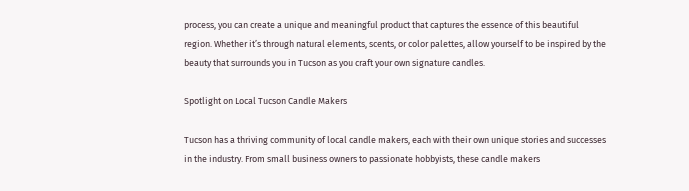process, you can create a unique and meaningful product that captures the essence of this beautiful region. Whether it’s through natural elements, scents, or color palettes, allow yourself to be inspired by the beauty that surrounds you in Tucson as you craft your own signature candles.

Spotlight on Local Tucson Candle Makers

Tucson has a thriving community of local candle makers, each with their own unique stories and successes in the industry. From small business owners to passionate hobbyists, these candle makers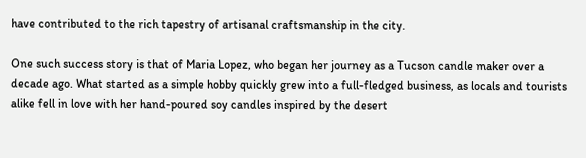have contributed to the rich tapestry of artisanal craftsmanship in the city.

One such success story is that of Maria Lopez, who began her journey as a Tucson candle maker over a decade ago. What started as a simple hobby quickly grew into a full-fledged business, as locals and tourists alike fell in love with her hand-poured soy candles inspired by the desert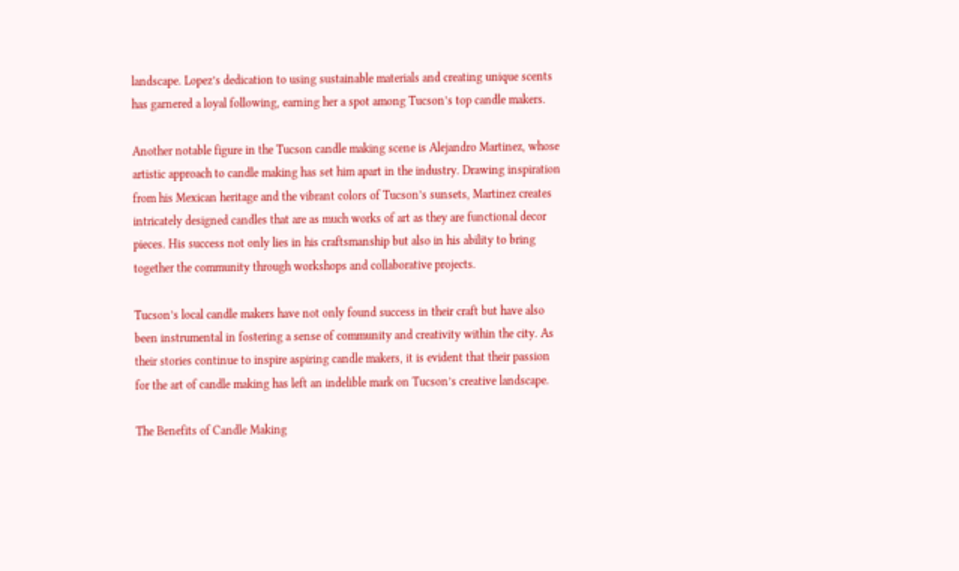landscape. Lopez’s dedication to using sustainable materials and creating unique scents has garnered a loyal following, earning her a spot among Tucson’s top candle makers.

Another notable figure in the Tucson candle making scene is Alejandro Martinez, whose artistic approach to candle making has set him apart in the industry. Drawing inspiration from his Mexican heritage and the vibrant colors of Tucson’s sunsets, Martinez creates intricately designed candles that are as much works of art as they are functional decor pieces. His success not only lies in his craftsmanship but also in his ability to bring together the community through workshops and collaborative projects.

Tucson’s local candle makers have not only found success in their craft but have also been instrumental in fostering a sense of community and creativity within the city. As their stories continue to inspire aspiring candle makers, it is evident that their passion for the art of candle making has left an indelible mark on Tucson’s creative landscape.

The Benefits of Candle Making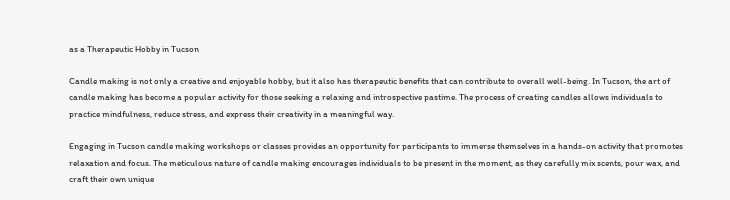as a Therapeutic Hobby in Tucson

Candle making is not only a creative and enjoyable hobby, but it also has therapeutic benefits that can contribute to overall well-being. In Tucson, the art of candle making has become a popular activity for those seeking a relaxing and introspective pastime. The process of creating candles allows individuals to practice mindfulness, reduce stress, and express their creativity in a meaningful way.

Engaging in Tucson candle making workshops or classes provides an opportunity for participants to immerse themselves in a hands-on activity that promotes relaxation and focus. The meticulous nature of candle making encourages individuals to be present in the moment, as they carefully mix scents, pour wax, and craft their own unique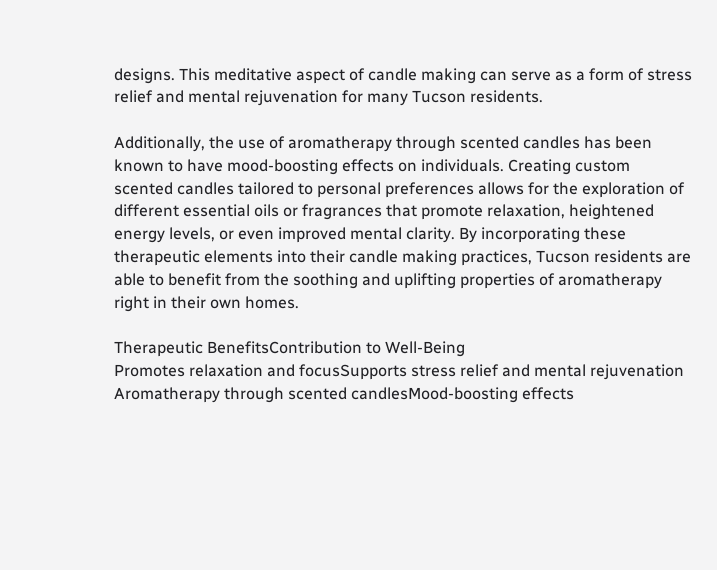designs. This meditative aspect of candle making can serve as a form of stress relief and mental rejuvenation for many Tucson residents.

Additionally, the use of aromatherapy through scented candles has been known to have mood-boosting effects on individuals. Creating custom scented candles tailored to personal preferences allows for the exploration of different essential oils or fragrances that promote relaxation, heightened energy levels, or even improved mental clarity. By incorporating these therapeutic elements into their candle making practices, Tucson residents are able to benefit from the soothing and uplifting properties of aromatherapy right in their own homes.

Therapeutic BenefitsContribution to Well-Being
Promotes relaxation and focusSupports stress relief and mental rejuvenation
Aromatherapy through scented candlesMood-boosting effects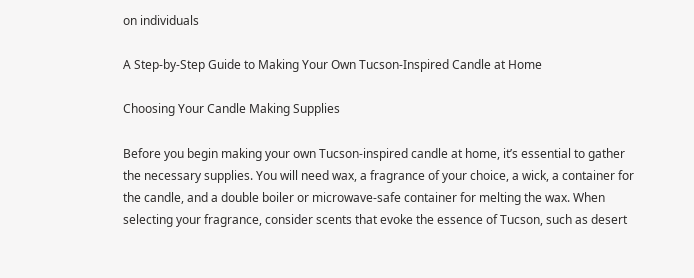on individuals

A Step-by-Step Guide to Making Your Own Tucson-Inspired Candle at Home

Choosing Your Candle Making Supplies

Before you begin making your own Tucson-inspired candle at home, it’s essential to gather the necessary supplies. You will need wax, a fragrance of your choice, a wick, a container for the candle, and a double boiler or microwave-safe container for melting the wax. When selecting your fragrance, consider scents that evoke the essence of Tucson, such as desert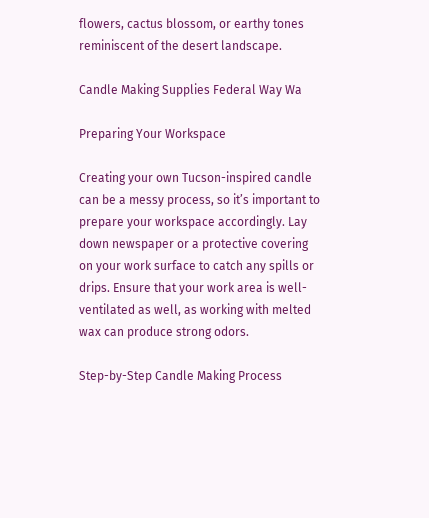flowers, cactus blossom, or earthy tones reminiscent of the desert landscape.

Candle Making Supplies Federal Way Wa

Preparing Your Workspace

Creating your own Tucson-inspired candle can be a messy process, so it’s important to prepare your workspace accordingly. Lay down newspaper or a protective covering on your work surface to catch any spills or drips. Ensure that your work area is well-ventilated as well, as working with melted wax can produce strong odors.

Step-by-Step Candle Making Process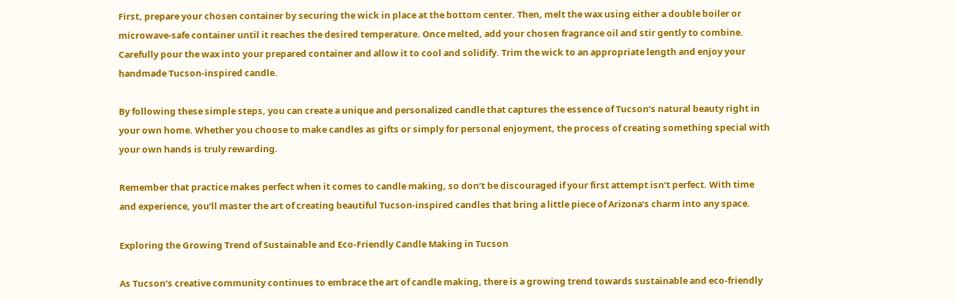First, prepare your chosen container by securing the wick in place at the bottom center. Then, melt the wax using either a double boiler or microwave-safe container until it reaches the desired temperature. Once melted, add your chosen fragrance oil and stir gently to combine. Carefully pour the wax into your prepared container and allow it to cool and solidify. Trim the wick to an appropriate length and enjoy your handmade Tucson-inspired candle.

By following these simple steps, you can create a unique and personalized candle that captures the essence of Tucson’s natural beauty right in your own home. Whether you choose to make candles as gifts or simply for personal enjoyment, the process of creating something special with your own hands is truly rewarding.

Remember that practice makes perfect when it comes to candle making, so don’t be discouraged if your first attempt isn’t perfect. With time and experience, you’ll master the art of creating beautiful Tucson-inspired candles that bring a little piece of Arizona’s charm into any space.

Exploring the Growing Trend of Sustainable and Eco-Friendly Candle Making in Tucson

As Tucson’s creative community continues to embrace the art of candle making, there is a growing trend towards sustainable and eco-friendly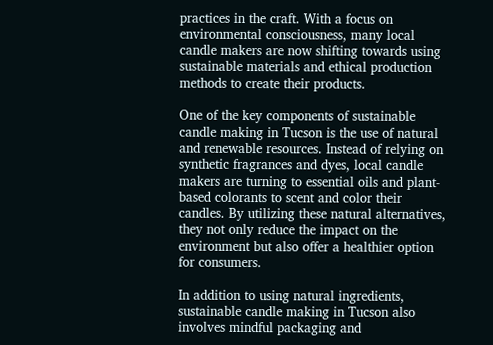practices in the craft. With a focus on environmental consciousness, many local candle makers are now shifting towards using sustainable materials and ethical production methods to create their products.

One of the key components of sustainable candle making in Tucson is the use of natural and renewable resources. Instead of relying on synthetic fragrances and dyes, local candle makers are turning to essential oils and plant-based colorants to scent and color their candles. By utilizing these natural alternatives, they not only reduce the impact on the environment but also offer a healthier option for consumers.

In addition to using natural ingredients, sustainable candle making in Tucson also involves mindful packaging and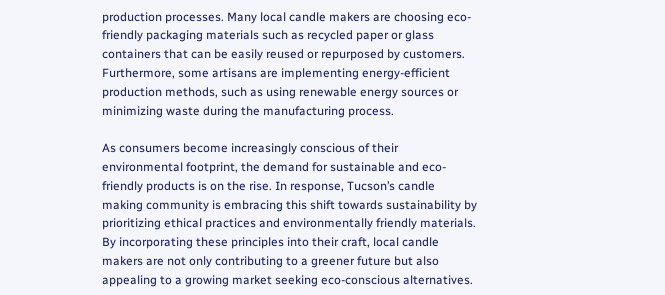production processes. Many local candle makers are choosing eco-friendly packaging materials such as recycled paper or glass containers that can be easily reused or repurposed by customers. Furthermore, some artisans are implementing energy-efficient production methods, such as using renewable energy sources or minimizing waste during the manufacturing process.

As consumers become increasingly conscious of their environmental footprint, the demand for sustainable and eco-friendly products is on the rise. In response, Tucson’s candle making community is embracing this shift towards sustainability by prioritizing ethical practices and environmentally friendly materials. By incorporating these principles into their craft, local candle makers are not only contributing to a greener future but also appealing to a growing market seeking eco-conscious alternatives.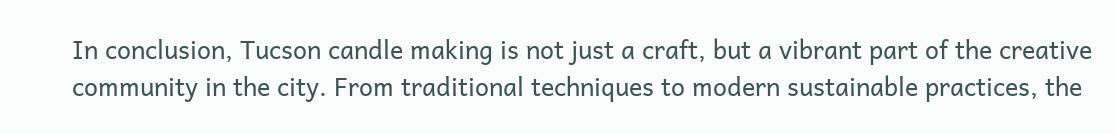In conclusion, Tucson candle making is not just a craft, but a vibrant part of the creative community in the city. From traditional techniques to modern sustainable practices, the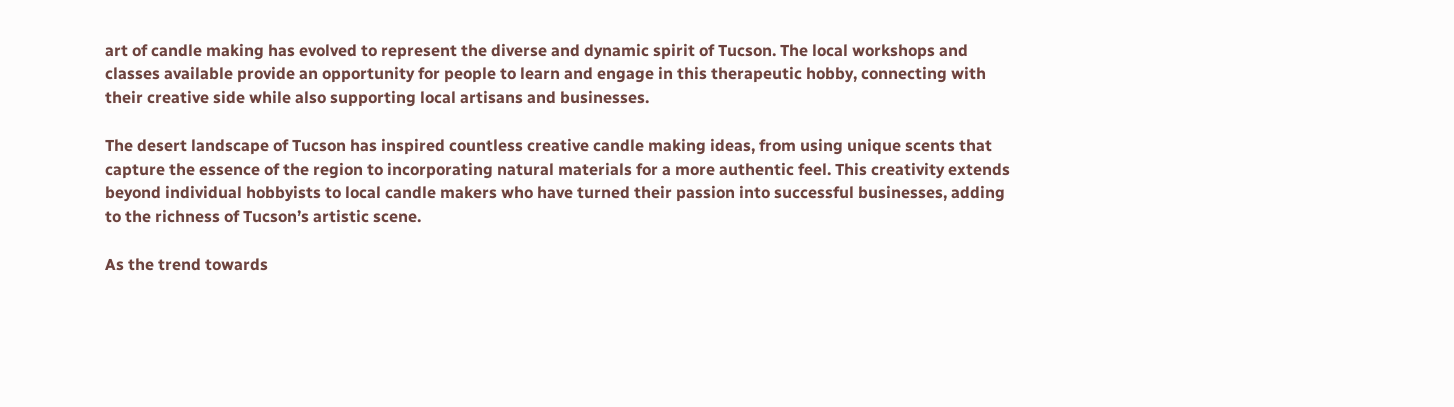art of candle making has evolved to represent the diverse and dynamic spirit of Tucson. The local workshops and classes available provide an opportunity for people to learn and engage in this therapeutic hobby, connecting with their creative side while also supporting local artisans and businesses.

The desert landscape of Tucson has inspired countless creative candle making ideas, from using unique scents that capture the essence of the region to incorporating natural materials for a more authentic feel. This creativity extends beyond individual hobbyists to local candle makers who have turned their passion into successful businesses, adding to the richness of Tucson’s artistic scene.

As the trend towards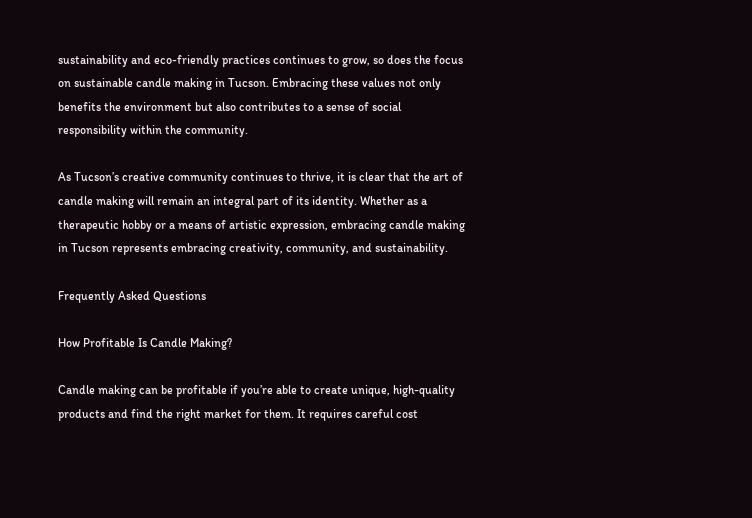sustainability and eco-friendly practices continues to grow, so does the focus on sustainable candle making in Tucson. Embracing these values not only benefits the environment but also contributes to a sense of social responsibility within the community.

As Tucson’s creative community continues to thrive, it is clear that the art of candle making will remain an integral part of its identity. Whether as a therapeutic hobby or a means of artistic expression, embracing candle making in Tucson represents embracing creativity, community, and sustainability.

Frequently Asked Questions

How Profitable Is Candle Making?

Candle making can be profitable if you’re able to create unique, high-quality products and find the right market for them. It requires careful cost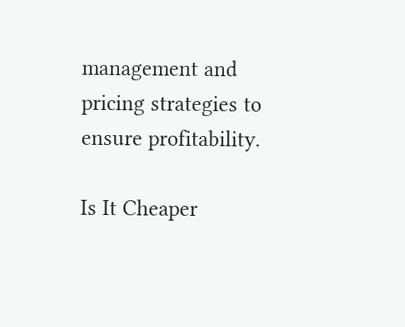management and pricing strategies to ensure profitability.

Is It Cheaper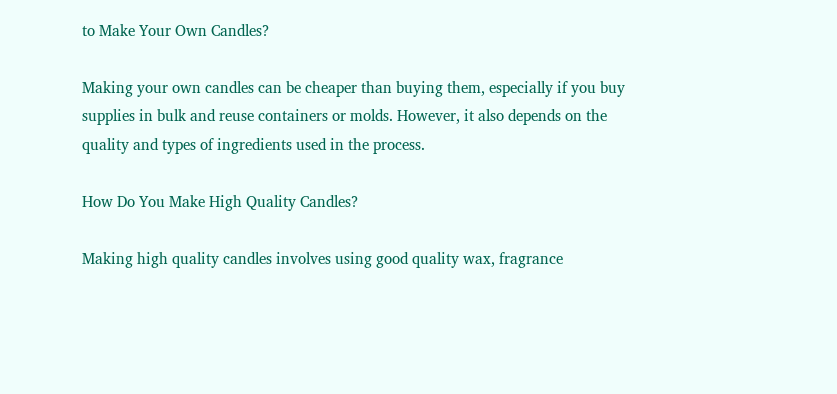to Make Your Own Candles?

Making your own candles can be cheaper than buying them, especially if you buy supplies in bulk and reuse containers or molds. However, it also depends on the quality and types of ingredients used in the process.

How Do You Make High Quality Candles?

Making high quality candles involves using good quality wax, fragrance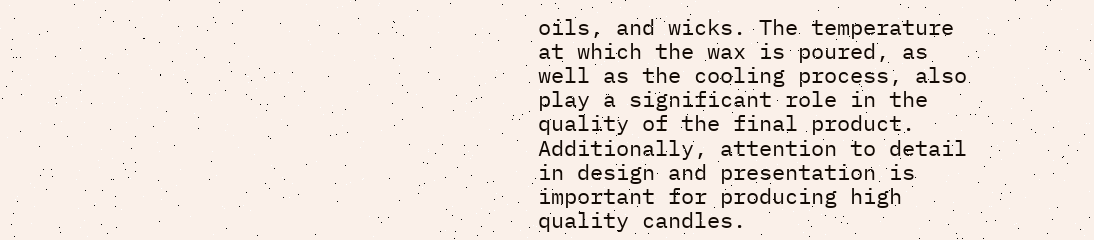oils, and wicks. The temperature at which the wax is poured, as well as the cooling process, also play a significant role in the quality of the final product. Additionally, attention to detail in design and presentation is important for producing high quality candles.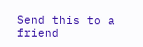Send this to a friend